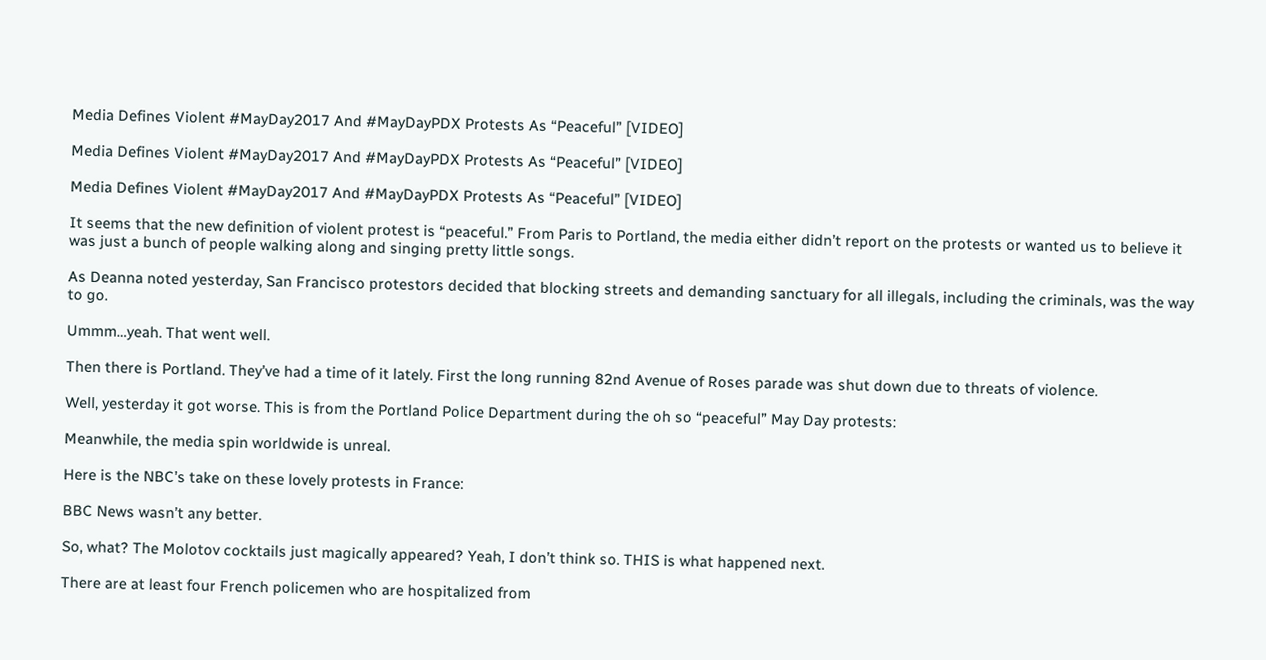Media Defines Violent #MayDay2017 And #MayDayPDX Protests As “Peaceful” [VIDEO]

Media Defines Violent #MayDay2017 And #MayDayPDX Protests As “Peaceful” [VIDEO]

Media Defines Violent #MayDay2017 And #MayDayPDX Protests As “Peaceful” [VIDEO]

It seems that the new definition of violent protest is “peaceful.” From Paris to Portland, the media either didn’t report on the protests or wanted us to believe it was just a bunch of people walking along and singing pretty little songs.

As Deanna noted yesterday, San Francisco protestors decided that blocking streets and demanding sanctuary for all illegals, including the criminals, was the way to go.

Ummm…yeah. That went well.

Then there is Portland. They’ve had a time of it lately. First the long running 82nd Avenue of Roses parade was shut down due to threats of violence.

Well, yesterday it got worse. This is from the Portland Police Department during the oh so “peaceful” May Day protests:

Meanwhile, the media spin worldwide is unreal.

Here is the NBC’s take on these lovely protests in France:

BBC News wasn’t any better.

So, what? The Molotov cocktails just magically appeared? Yeah, I don’t think so. THIS is what happened next.

There are at least four French policemen who are hospitalized from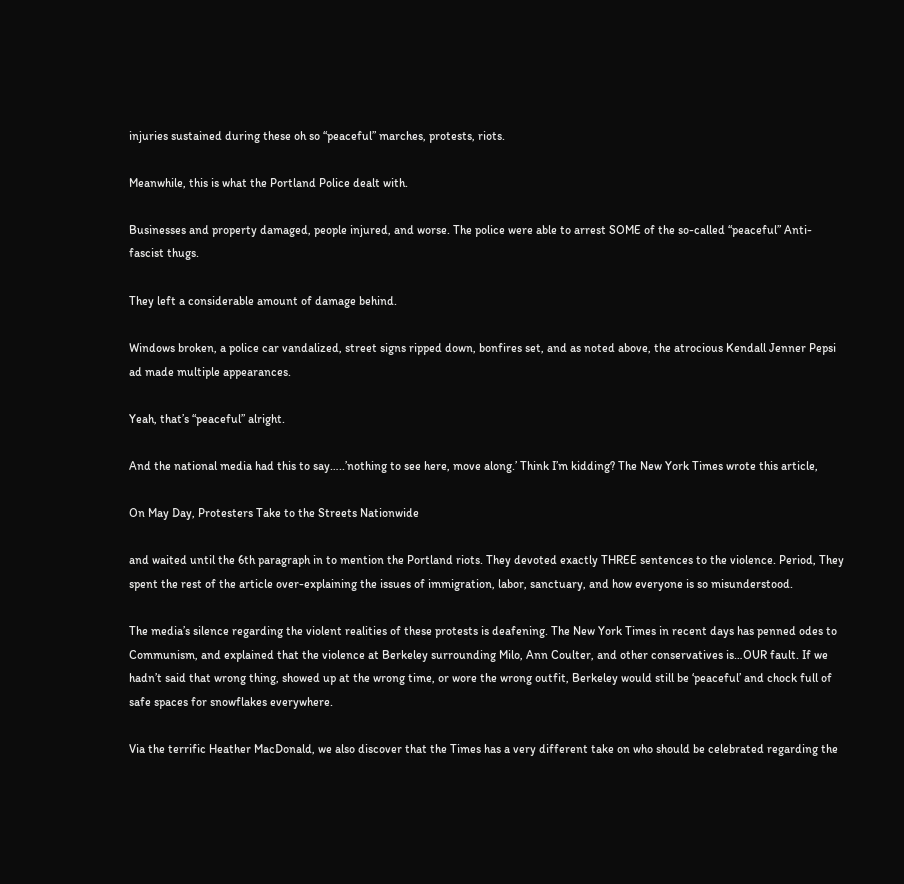injuries sustained during these oh so “peaceful” marches, protests, riots.

Meanwhile, this is what the Portland Police dealt with.

Businesses and property damaged, people injured, and worse. The police were able to arrest SOME of the so-called “peaceful” Anti-fascist thugs.

They left a considerable amount of damage behind.

Windows broken, a police car vandalized, street signs ripped down, bonfires set, and as noted above, the atrocious Kendall Jenner Pepsi ad made multiple appearances.

Yeah, that’s “peaceful” alright.

And the national media had this to say…..’nothing to see here, move along.’ Think I’m kidding? The New York Times wrote this article,

On May Day, Protesters Take to the Streets Nationwide

and waited until the 6th paragraph in to mention the Portland riots. They devoted exactly THREE sentences to the violence. Period, They spent the rest of the article over-explaining the issues of immigration, labor, sanctuary, and how everyone is so misunderstood.

The media’s silence regarding the violent realities of these protests is deafening. The New York Times in recent days has penned odes to Communism, and explained that the violence at Berkeley surrounding Milo, Ann Coulter, and other conservatives is…OUR fault. If we hadn’t said that wrong thing, showed up at the wrong time, or wore the wrong outfit, Berkeley would still be ‘peaceful’ and chock full of safe spaces for snowflakes everywhere.

Via the terrific Heather MacDonald, we also discover that the Times has a very different take on who should be celebrated regarding the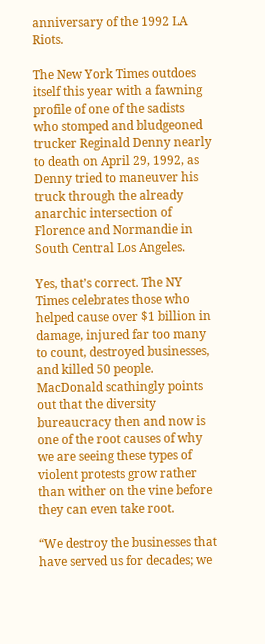anniversary of the 1992 LA Riots.

The New York Times outdoes itself this year with a fawning profile of one of the sadists who stomped and bludgeoned trucker Reginald Denny nearly to death on April 29, 1992, as Denny tried to maneuver his truck through the already anarchic intersection of Florence and Normandie in South Central Los Angeles.

Yes, that’s correct. The NY Times celebrates those who helped cause over $1 billion in damage, injured far too many to count, destroyed businesses, and killed 50 people. MacDonald scathingly points out that the diversity bureaucracy then and now is one of the root causes of why we are seeing these types of violent protests grow rather than wither on the vine before they can even take root.

“We destroy the businesses that have served us for decades; we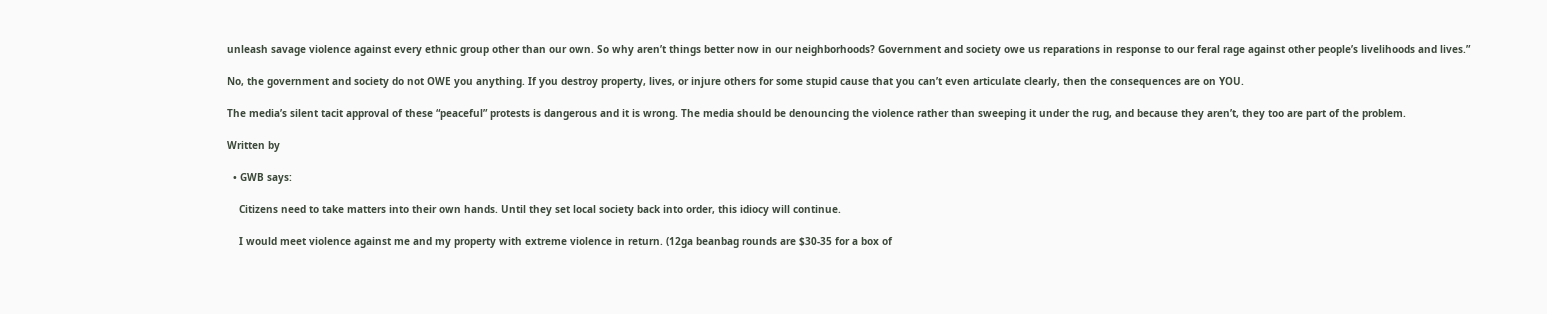unleash savage violence against every ethnic group other than our own. So why aren’t things better now in our neighborhoods? Government and society owe us reparations in response to our feral rage against other people’s livelihoods and lives.”

No, the government and society do not OWE you anything. If you destroy property, lives, or injure others for some stupid cause that you can’t even articulate clearly, then the consequences are on YOU.

The media’s silent tacit approval of these “peaceful” protests is dangerous and it is wrong. The media should be denouncing the violence rather than sweeping it under the rug, and because they aren’t, they too are part of the problem.

Written by

  • GWB says:

    Citizens need to take matters into their own hands. Until they set local society back into order, this idiocy will continue.

    I would meet violence against me and my property with extreme violence in return. (12ga beanbag rounds are $30-35 for a box of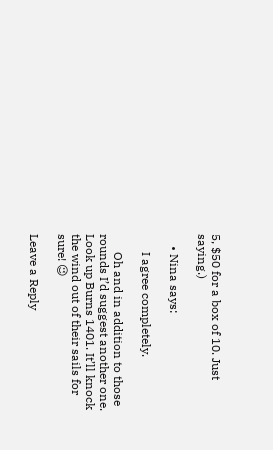5, $50 for a box of 10. Just saying.)

    • Nina says:

      I agree completely.

      Oh and in addition to those rounds I’d suggest another one. Look up Burns 1401. It’ll knock the wind out of their sails for sure! 😉

Leave a Reply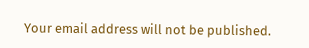Your email address will not be published.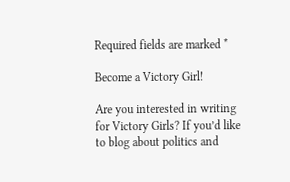Required fields are marked *

Become a Victory Girl!

Are you interested in writing for Victory Girls? If you’d like to blog about politics and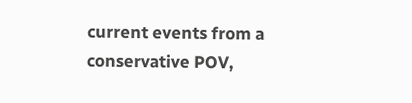current events from a conservative POV,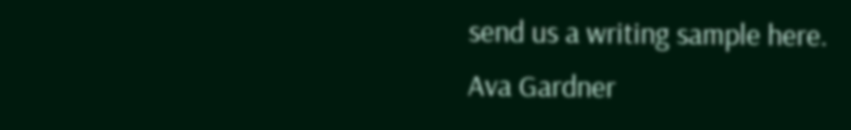send us a writing sample here.
Ava Gardner